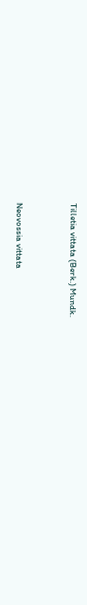Tilletia vittata (Berk.) Mundk.


Neovossia vittata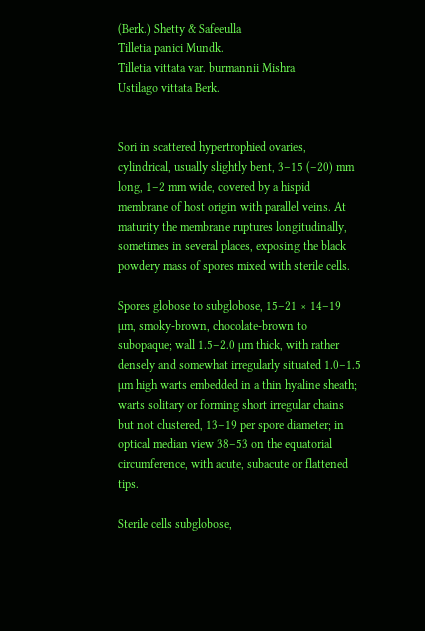(Berk.) Shetty & Safeeulla
Tilletia panici Mundk.
Tilletia vittata var. burmannii Mishra
Ustilago vittata Berk.


Sori in scattered hypertrophied ovaries, cylindrical, usually slightly bent, 3–15 (–20) mm long, 1–2 mm wide, covered by a hispid membrane of host origin with parallel veins. At maturity the membrane ruptures longitudinally, sometimes in several places, exposing the black powdery mass of spores mixed with sterile cells.

Spores globose to subglobose, 15–21 × 14–19 µm, smoky-brown, chocolate-brown to subopaque; wall 1.5–2.0 µm thick, with rather densely and somewhat irregularly situated 1.0–1.5 µm high warts embedded in a thin hyaline sheath; warts solitary or forming short irregular chains but not clustered, 13–19 per spore diameter; in optical median view 38–53 on the equatorial circumference, with acute, subacute or flattened tips.

Sterile cells subglobose,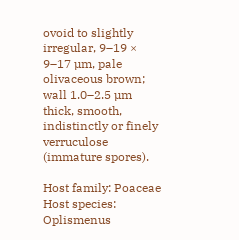ovoid to slightly irregular, 9–19 × 9–17 µm, pale olivaceous brown; wall 1.0–2.5 µm thick, smooth, indistinctly or finely verruculose (immature spores).

Host family: Poaceae
Host species: Oplismenus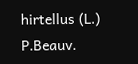hirtellus (L.) P.Beauv.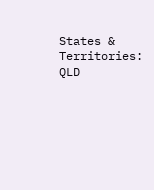States & Territories: QLD